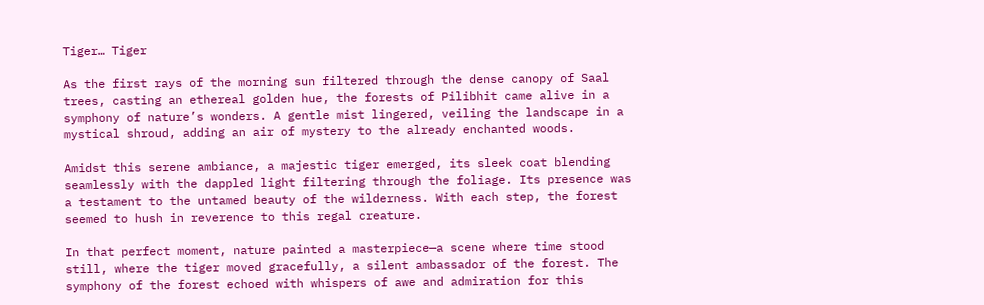Tiger… Tiger

As the first rays of the morning sun filtered through the dense canopy of Saal trees, casting an ethereal golden hue, the forests of Pilibhit came alive in a symphony of nature’s wonders. A gentle mist lingered, veiling the landscape in a mystical shroud, adding an air of mystery to the already enchanted woods.

Amidst this serene ambiance, a majestic tiger emerged, its sleek coat blending seamlessly with the dappled light filtering through the foliage. Its presence was a testament to the untamed beauty of the wilderness. With each step, the forest seemed to hush in reverence to this regal creature.

In that perfect moment, nature painted a masterpiece—a scene where time stood still, where the tiger moved gracefully, a silent ambassador of the forest. The symphony of the forest echoed with whispers of awe and admiration for this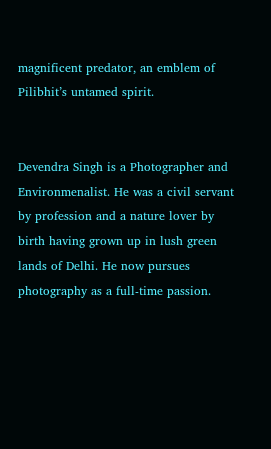magnificent predator, an emblem of Pilibhit’s untamed spirit.


Devendra Singh is a Photographer and Environmenalist. He was a civil servant by profession and a nature lover by birth having grown up in lush green lands of Delhi. He now pursues photography as a full-time passion.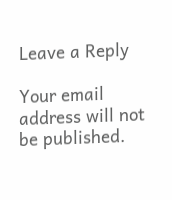Leave a Reply

Your email address will not be published.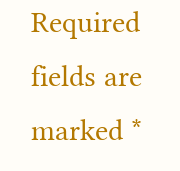Required fields are marked *